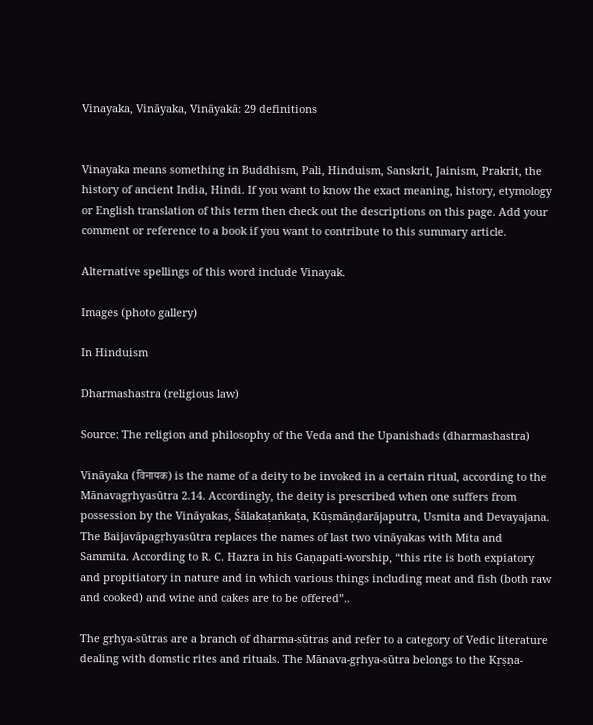Vinayaka, Vināyaka, Vināyakā: 29 definitions


Vinayaka means something in Buddhism, Pali, Hinduism, Sanskrit, Jainism, Prakrit, the history of ancient India, Hindi. If you want to know the exact meaning, history, etymology or English translation of this term then check out the descriptions on this page. Add your comment or reference to a book if you want to contribute to this summary article.

Alternative spellings of this word include Vinayak.

Images (photo gallery)

In Hinduism

Dharmashastra (religious law)

Source: The religion and philosophy of the Veda and the Upanishads (dharmashastra)

Vināyaka (विनायक) is the name of a deity to be invoked in a certain ritual, according to the Mānavagṛhyasūtra 2.14. Accordingly, the deity is prescribed when one suffers from possession by the Vināyakas, Śālakaṭaṅkaṭa, Kūṣmāṇḍarājaputra, Usmita and Devayajana. The Baijavāpagṛhyasūtra replaces the names of last two vināyakas with Mita and Sammita. According to R. C. Hazra in his Gaṇapati-worship, “this rite is both expiatory and propitiatory in nature and in which various things including meat and fish (both raw and cooked) and wine and cakes are to be offered”..

The gṛhya-sūtras are a branch of dharma-sūtras and refer to a category of Vedic literature dealing with domstic rites and rituals. The Mānava-gṛhya-sūtra belongs to the Kṛṣṇa-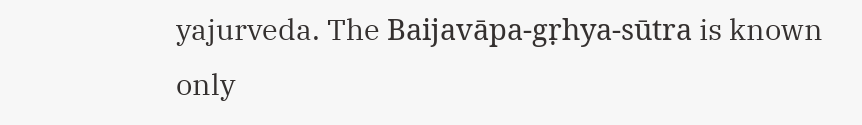yajurveda. The Baijavāpa-gṛhya-sūtra is known only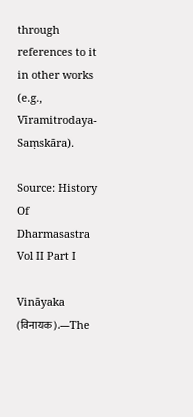through references to it in other works (e.g., Vīramitrodaya-Saṃskāra).

Source: History Of Dharmasastra Vol II Part I

Vināyaka (विनायक).—The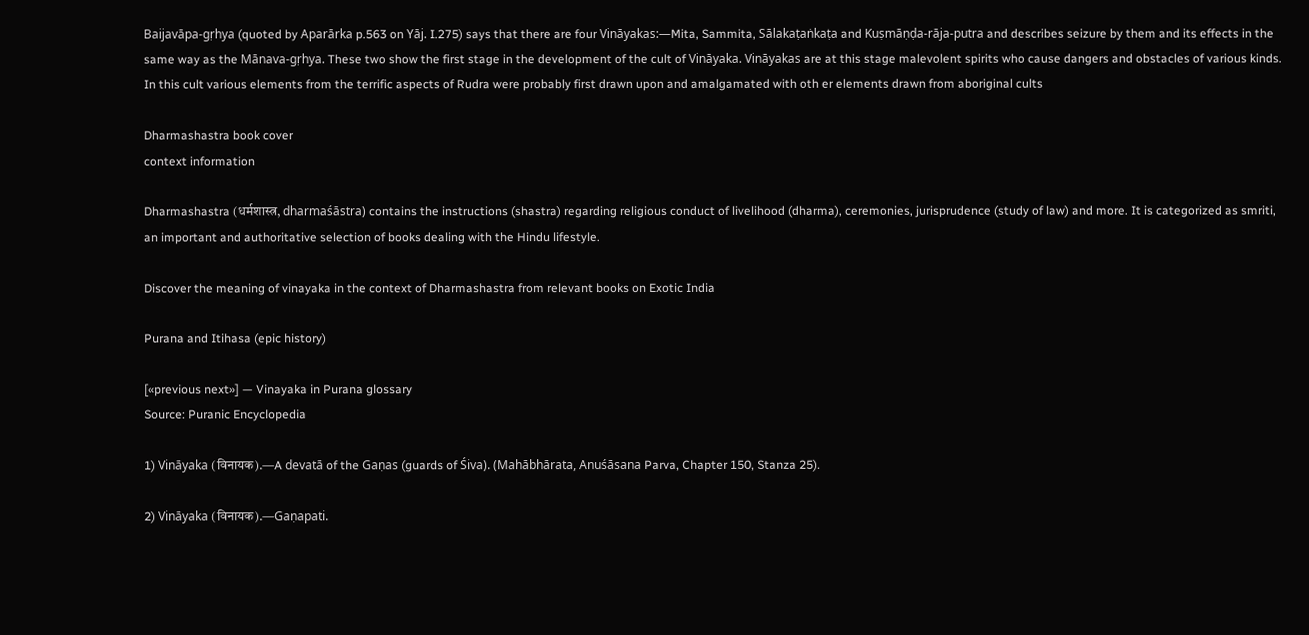Baijavāpa-gṛhya (quoted by Aparārka p.563 on Yāj. I.275) says that there are four Vināyakas:—Mita, Sammita, Sālakaṭaṅkaṭa and Kuṣmāṇḍa-rāja-putra and describes seizure by them and its effects in the same way as the Mānava-gṛhya. These two show the first stage in the development of the cult of Vināyaka. Vināyakas are at this stage malevolent spirits who cause dangers and obstacles of various kinds. In this cult various elements from the terrific aspects of Rudra were probably first drawn upon and amalgamated with oth er elements drawn from aboriginal cults

Dharmashastra book cover
context information

Dharmashastra (धर्मशास्त्र, dharmaśāstra) contains the instructions (shastra) regarding religious conduct of livelihood (dharma), ceremonies, jurisprudence (study of law) and more. It is categorized as smriti, an important and authoritative selection of books dealing with the Hindu lifestyle.

Discover the meaning of vinayaka in the context of Dharmashastra from relevant books on Exotic India

Purana and Itihasa (epic history)

[«previous next»] — Vinayaka in Purana glossary
Source: Puranic Encyclopedia

1) Vināyaka (विनायक).—A devatā of the Gaṇas (guards of Śiva). (Mahābhārata, Anuśāsana Parva, Chapter 150, Stanza 25).

2) Vināyaka (विनायक).—Gaṇapati.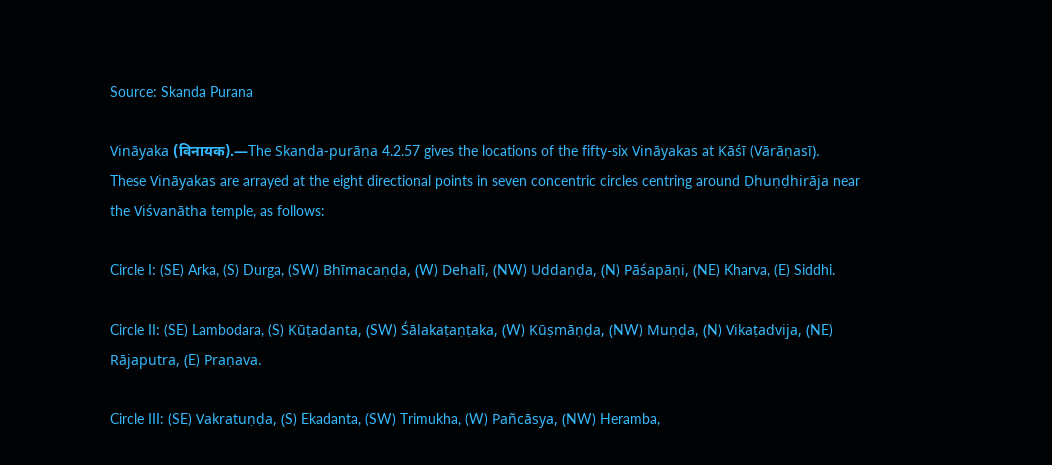Source: Skanda Purana

Vināyaka (विनायक).—The Skanda-purāṇa 4.2.57 gives the locations of the fifty-six Vināyakas at Kāśī (Vārāṇasī). These Vināyakas are arrayed at the eight directional points in seven concentric circles centring around Ḍhuṇḍhirāja near the Viśvanātha temple, as follows:

Circle I: (SE) Arka, (S) Durga, (SW) Bhīmacaṇḍa, (W) Dehalī, (NW) Uddaṇḍa, (N) Pāśapāṇi, (NE) Kharva, (E) Siddhi.

Circle II: (SE) Lambodara, (S) Kūṭadanta, (SW) Śālakaṭaṇṭaka, (W) Kūṣmāṇḍa, (NW) Muṇḍa, (N) Vikaṭadvija, (NE) Rājaputra, (E) Praṇava.

Circle III: (SE) Vakratuṇḍa, (S) Ekadanta, (SW) Trimukha, (W) Pañcāsya, (NW) Heramba,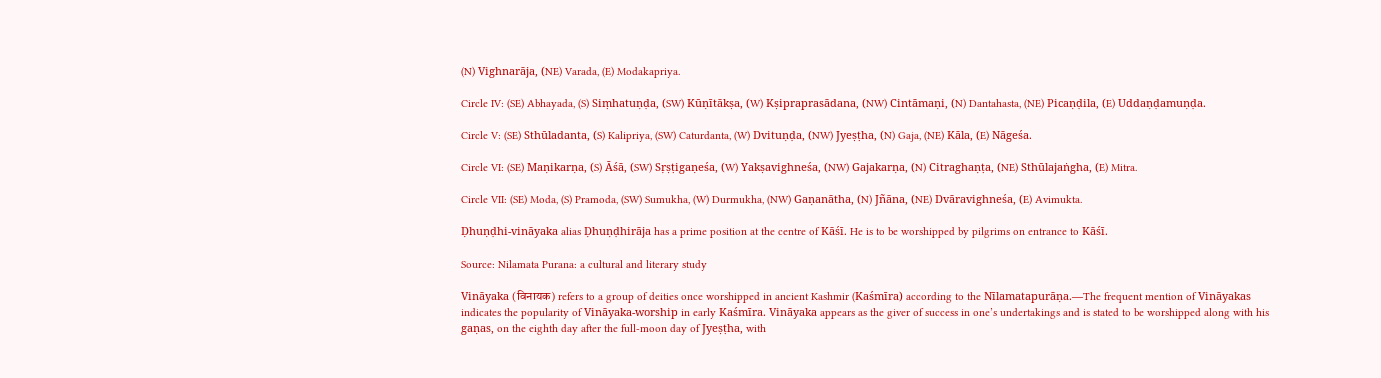(N) Vighnarāja, (NE) Varada, (E) Modakapriya.

Circle IV: (SE) Abhayada, (S) Siṃhatuṇḍa, (SW) Kūṇītākṣa, (W) Kṣipraprasādana, (NW) Cintāmaṇi, (N) Dantahasta, (NE) Picaṇḍila, (E) Uddaṇḍamuṇḍa.

Circle V: (SE) Sthūladanta, (S) Kalipriya, (SW) Caturdanta, (W) Dvituṇḍa, (NW) Jyeṣṭha, (N) Gaja, (NE) Kāla, (E) Nāgeśa.

Circle VI: (SE) Maṇikarṇa, (S) Āśā, (SW) Sṛṣṭigaṇeśa, (W) Yakṣavighneśa, (NW) Gajakarṇa, (N) Citraghaṇṭa, (NE) Sthūlajaṅgha, (E) Mitra.

Circle VII: (SE) Moda, (S) Pramoda, (SW) Sumukha, (W) Durmukha, (NW) Gaṇanātha, (N) Jñāna, (NE) Dvāravighneśa, (E) Avimukta.

Ḍhuṇḍhi-vināyaka alias Ḍhuṇḍhirāja has a prime position at the centre of Kāśī. He is to be worshipped by pilgrims on entrance to Kāśī.

Source: Nilamata Purana: a cultural and literary study

Vināyaka (विनायक) refers to a group of deities once worshipped in ancient Kashmir (Kaśmīra) according to the Nīlamatapurāṇa.—The frequent mention of Vināyakas indicates the popularity of Vināyaka-worship in early Kaśmīra. Vināyaka appears as the giver of success in one’s undertakings and is stated to be worshipped along with his gaṇas, on the eighth day after the full-moon day of Jyeṣṭha, with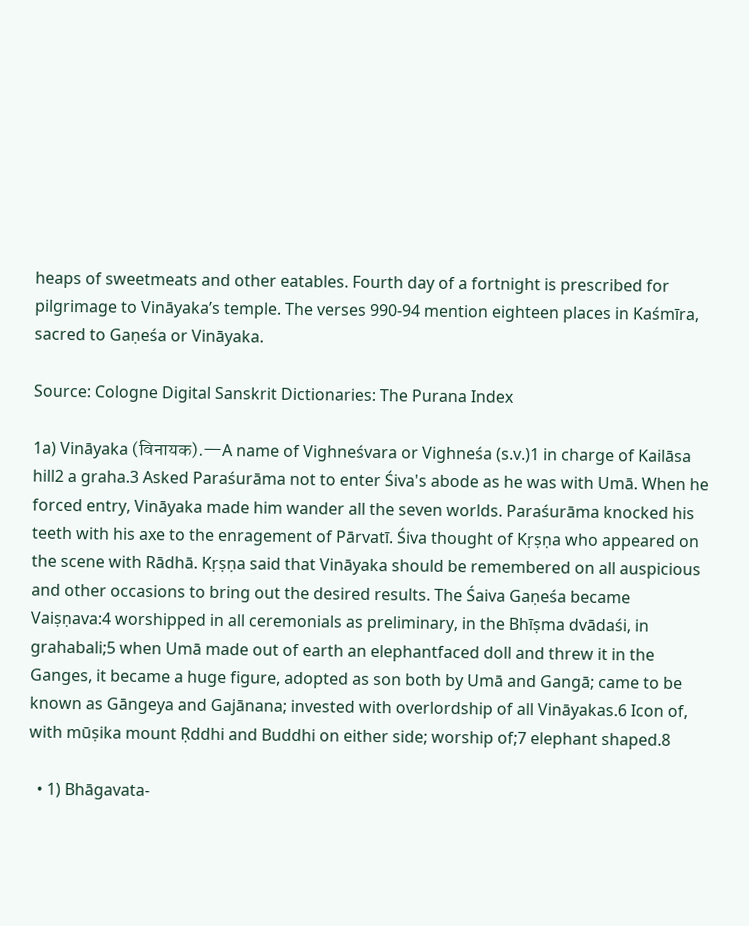heaps of sweetmeats and other eatables. Fourth day of a fortnight is prescribed for pilgrimage to Vināyaka’s temple. The verses 990-94 mention eighteen places in Kaśmīra, sacred to Gaṇeśa or Vināyaka.

Source: Cologne Digital Sanskrit Dictionaries: The Purana Index

1a) Vināyaka (विनायक).—A name of Vighneśvara or Vighneśa (s.v.)1 in charge of Kailāsa hill2 a graha.3 Asked Paraśurāma not to enter Śiva's abode as he was with Umā. When he forced entry, Vināyaka made him wander all the seven worlds. Paraśurāma knocked his teeth with his axe to the enragement of Pārvatī. Śiva thought of Kṛṣṇa who appeared on the scene with Rādhā. Kṛṣṇa said that Vināyaka should be remembered on all auspicious and other occasions to bring out the desired results. The Śaiva Gaṇeśa became Vaiṣṇava:4 worshipped in all ceremonials as preliminary, in the Bhīṣma dvādaśi, in grahabali;5 when Umā made out of earth an elephantfaced doll and threw it in the Ganges, it became a huge figure, adopted as son both by Umā and Gangā; came to be known as Gāngeya and Gajānana; invested with overlordship of all Vināyakas.6 Icon of, with mūṣika mount Ṛddhi and Buddhi on either side; worship of;7 elephant shaped.8

  • 1) Bhāgavata-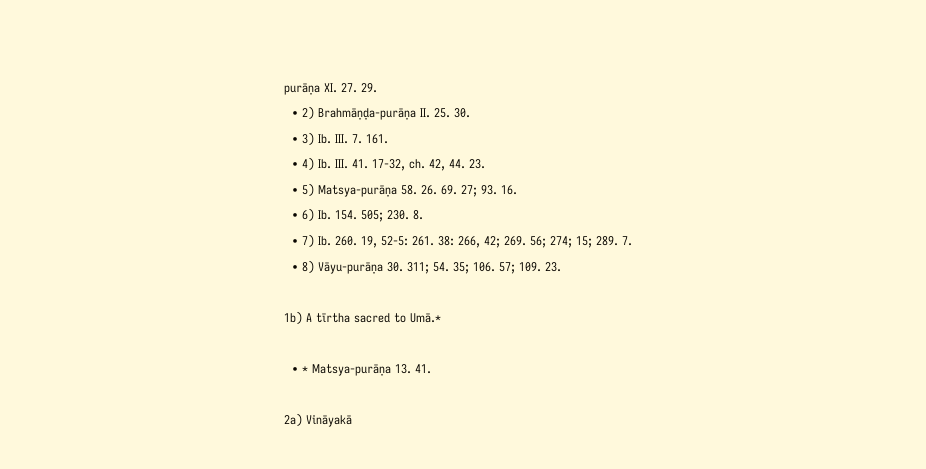purāṇa XI. 27. 29.
  • 2) Brahmāṇḍa-purāṇa II. 25. 30.
  • 3) Ib. III. 7. 161.
  • 4) Ib. III. 41. 17-32, ch. 42, 44. 23.
  • 5) Matsya-purāṇa 58. 26. 69. 27; 93. 16.
  • 6) Ib. 154. 505; 230. 8.
  • 7) Ib. 260. 19, 52-5: 261. 38: 266, 42; 269. 56; 274; 15; 289. 7.
  • 8) Vāyu-purāṇa 30. 311; 54. 35; 106. 57; 109. 23.

1b) A tīrtha sacred to Umā.*

  • * Matsya-purāṇa 13. 41.

2a) Vināyakā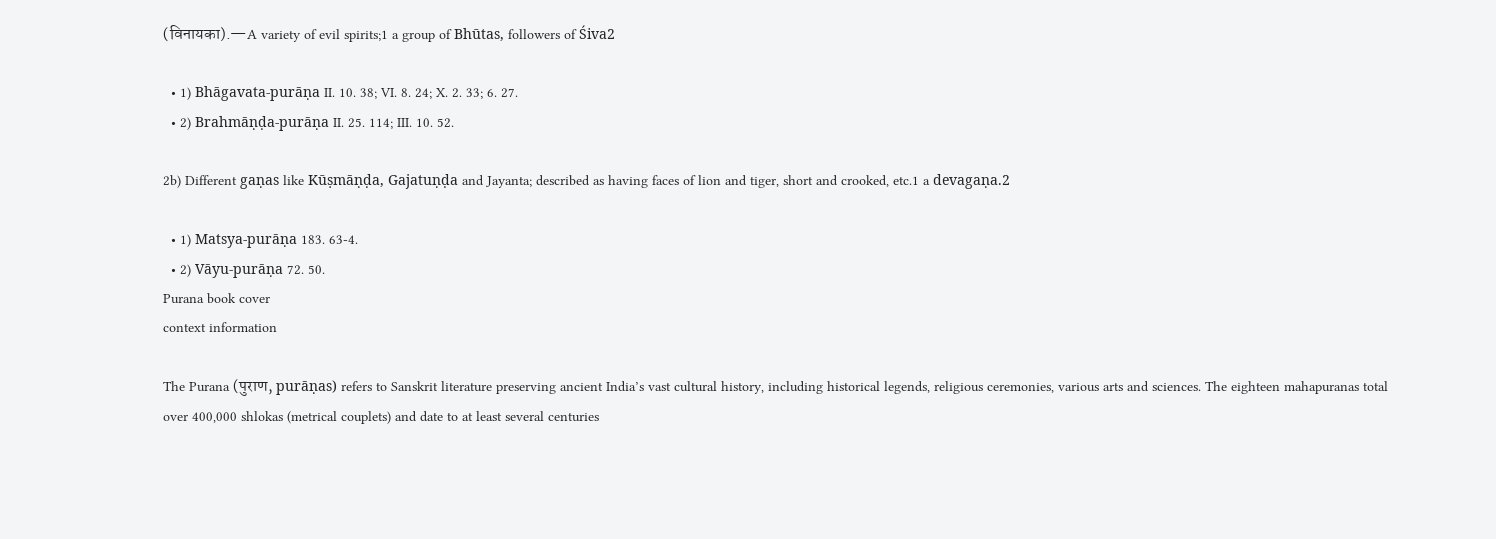(विनायका).—A variety of evil spirits;1 a group of Bhūtas, followers of Śiva2

  • 1) Bhāgavata-purāṇa II. 10. 38; VI. 8. 24; X. 2. 33; 6. 27.
  • 2) Brahmāṇḍa-purāṇa II. 25. 114; III. 10. 52.

2b) Different gaṇas like Kūṣmāṇḍa, Gajatuṇḍa and Jayanta; described as having faces of lion and tiger, short and crooked, etc.1 a devagaṇa.2

  • 1) Matsya-purāṇa 183. 63-4.
  • 2) Vāyu-purāṇa 72. 50.
Purana book cover
context information

The Purana (पुराण, purāṇas) refers to Sanskrit literature preserving ancient India’s vast cultural history, including historical legends, religious ceremonies, various arts and sciences. The eighteen mahapuranas total over 400,000 shlokas (metrical couplets) and date to at least several centuries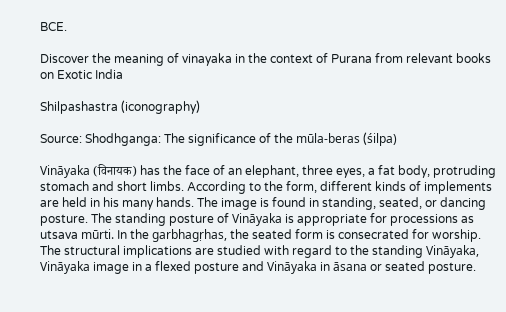BCE.

Discover the meaning of vinayaka in the context of Purana from relevant books on Exotic India

Shilpashastra (iconography)

Source: Shodhganga: The significance of the mūla-beras (śilpa)

Vināyaka (विनायक) has the face of an elephant, three eyes, a fat body, protruding stomach and short limbs. According to the form, different kinds of implements are held in his many hands. The image is found in standing, seated, or dancing posture. The standing posture of Vināyaka is appropriate for processions as utsava mūrti. In the garbhagṛhas, the seated form is consecrated for worship. The structural implications are studied with regard to the standing Vināyaka, Vināyaka image in a flexed posture and Vināyaka in āsana or seated posture.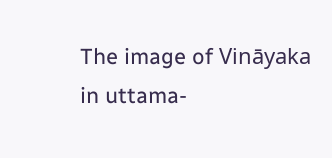The image of Vināyaka in uttama-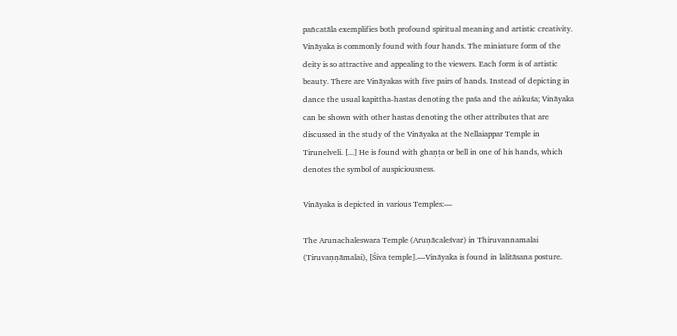pañcatāla exemplifies both profound spiritual meaning and artistic creativity. Vināyaka is commonly found with four hands. The miniature form of the deity is so attractive and appealing to the viewers. Each form is of artistic beauty. There are Vināyakas with five pairs of hands. Instead of depicting in dance the usual kapittha-hastas denoting the paśa and the aṅkuśa; Vināyaka can be shown with other hastas denoting the other attributes that are discussed in the study of the Vināyaka at the Nellaiappar Temple in Tirunelveli. [...] He is found with ghaṇṭa or bell in one of his hands, which denotes the symbol of auspiciousness.

Vināyaka is depicted in various Temples:—

The Arunachaleswara Temple (Aruṇācaleśvar) in Thiruvannamalai (Tiruvaṇṇāmalai), [Śiva temple].—Vināyaka is found in lalitāsana posture.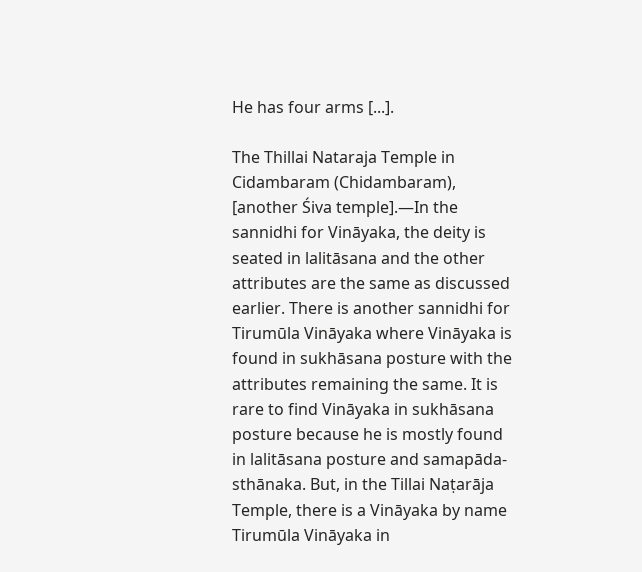He has four arms [...].

The Thillai Nataraja Temple in Cidambaram (Chidambaram), [another Śiva temple].—In the sannidhi for Vināyaka, the deity is seated in lalitāsana and the other attributes are the same as discussed earlier. There is another sannidhi for Tirumūla Vināyaka where Vināyaka is found in sukhāsana posture with the attributes remaining the same. It is rare to find Vināyaka in sukhāsana posture because he is mostly found in lalitāsana posture and samapāda-sthānaka. But, in the Tillai Naṭarāja Temple, there is a Vināyaka by name Tirumūla Vināyaka in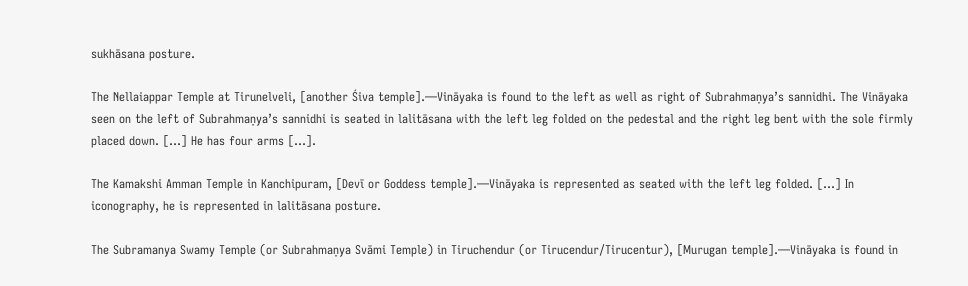sukhāsana posture.

The Nellaiappar Temple at Tirunelveli, [another Śiva temple].—Vināyaka is found to the left as well as right of Subrahmaṇya’s sannidhi. The Vināyaka seen on the left of Subrahmaṇya’s sannidhi is seated in lalitāsana with the left leg folded on the pedestal and the right leg bent with the sole firmly placed down. [...] He has four arms [...].

The Kamakshi Amman Temple in Kanchipuram, [Devī or Goddess temple].—Vināyaka is represented as seated with the left leg folded. [...] In iconography, he is represented in lalitāsana posture.

The Subramanya Swamy Temple (or Subrahmaṇya Svāmi Temple) in Tiruchendur (or Tirucendur/Tirucentur), [Murugan temple].—Vināyaka is found in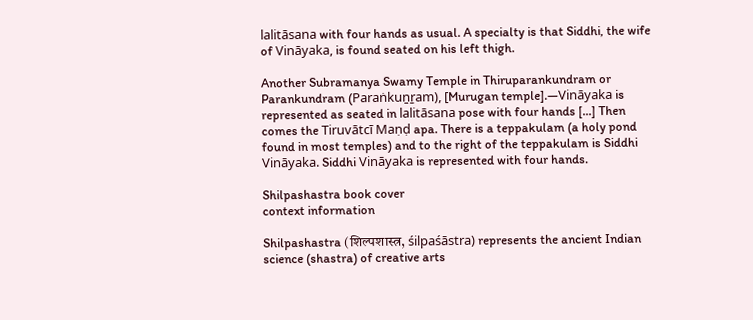lalitāsana with four hands as usual. A specialty is that Siddhi, the wife of Vināyaka, is found seated on his left thigh.

Another Subramanya Swamy Temple in Thiruparankundram or Parankundram (Paraṅkuṉṟam), [Murugan temple].—Vināyaka is represented as seated in lalitāsana pose with four hands [...] Then comes the Tiruvātcī Maṇḍ apa. There is a teppakulam (a holy pond found in most temples) and to the right of the teppakulam is Siddhi Vināyaka. Siddhi Vināyaka is represented with four hands.

Shilpashastra book cover
context information

Shilpashastra (शिल्पशास्त्र, śilpaśāstra) represents the ancient Indian science (shastra) of creative arts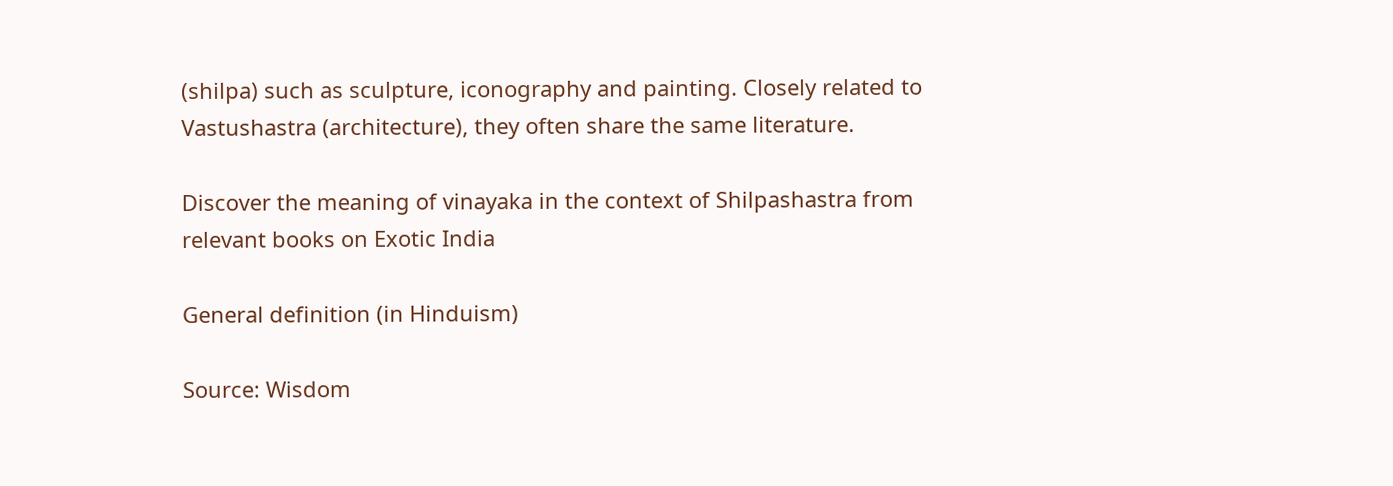(shilpa) such as sculpture, iconography and painting. Closely related to Vastushastra (architecture), they often share the same literature.

Discover the meaning of vinayaka in the context of Shilpashastra from relevant books on Exotic India

General definition (in Hinduism)

Source: Wisdom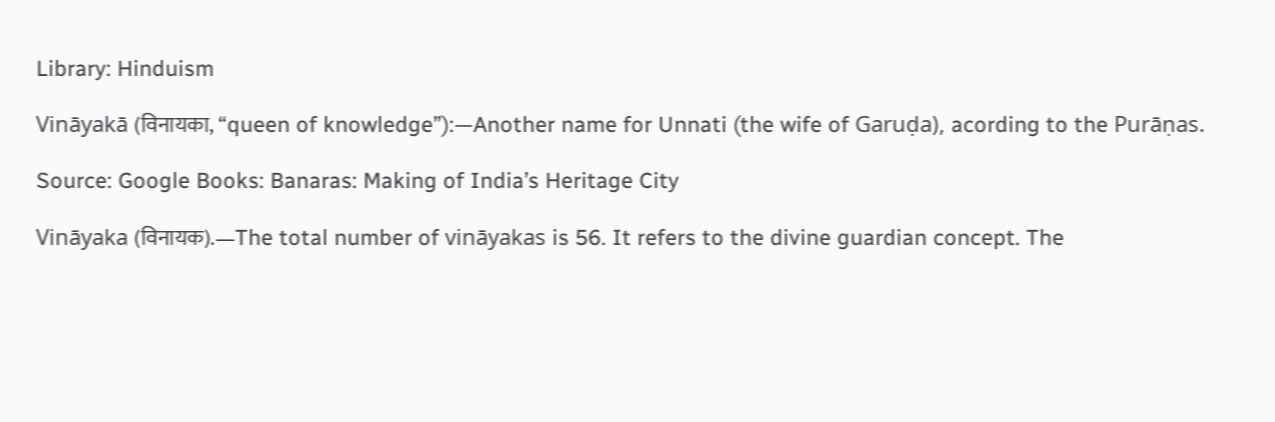Library: Hinduism

Vināyakā (विनायका, “queen of knowledge”):—Another name for Unnati (the wife of Garuḍa), acording to the Purāṇas.

Source: Google Books: Banaras: Making of India’s Heritage City

Vināyaka (विनायक).—The total number of vināyakas is 56. It refers to the divine guardian concept. The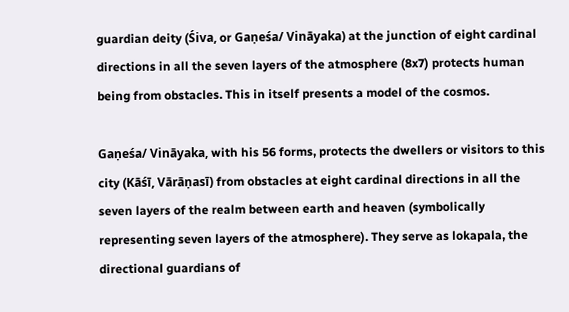guardian deity (Śiva, or Gaṇeśa/ Vināyaka) at the junction of eight cardinal directions in all the seven layers of the atmosphere (8x7) protects human being from obstacles. This in itself presents a model of the cosmos.

Gaṇeśa/ Vināyaka, with his 56 forms, protects the dwellers or visitors to this city (Kāśī, Vārāṇasī) from obstacles at eight cardinal directions in all the seven layers of the realm between earth and heaven (symbolically representing seven layers of the atmosphere). They serve as lokapala, the directional guardians of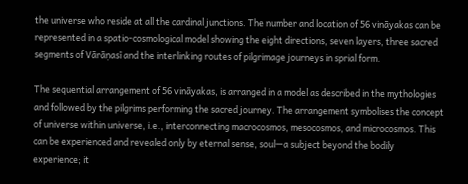the universe who reside at all the cardinal junctions. The number and location of 56 vināyakas can be represented in a spatio-cosmological model showing the eight directions, seven layers, three sacred segments of Vārāṇasī and the interlinking routes of pilgrimage journeys in sprial form.

The sequential arrangement of 56 vināyakas, is arranged in a model as described in the mythologies and followed by the pilgrims performing the sacred journey. The arrangement symbolises the concept of universe within universe, i.e., interconnecting macrocosmos, mesocosmos, and microcosmos. This can be experienced and revealed only by eternal sense, soul—a subject beyond the bodily experience; it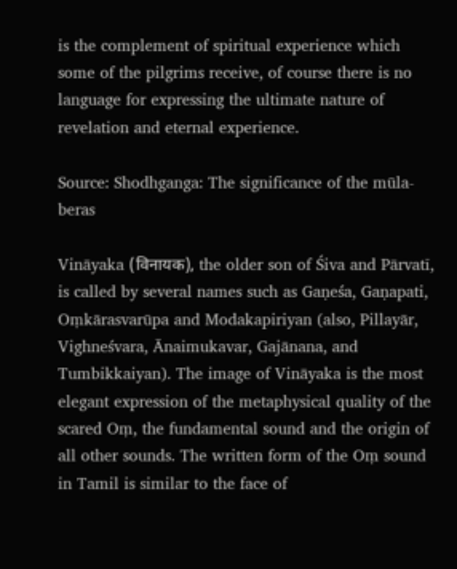is the complement of spiritual experience which some of the pilgrims receive, of course there is no language for expressing the ultimate nature of revelation and eternal experience.

Source: Shodhganga: The significance of the mūla-beras

Vināyaka (विनायक), the older son of Śiva and Pārvatī, is called by several names such as Gaṇeśa, Gaṇapati, Oṃkārasvarūpa and Modakapiriyan (also, Pillayār, Vighneśvara, Ānaimukavar, Gajānana, and Tumbikkaiyan). The image of Vināyaka is the most elegant expression of the metaphysical quality of the scared Oṃ, the fundamental sound and the origin of all other sounds. The written form of the Oṃ sound in Tamil is similar to the face of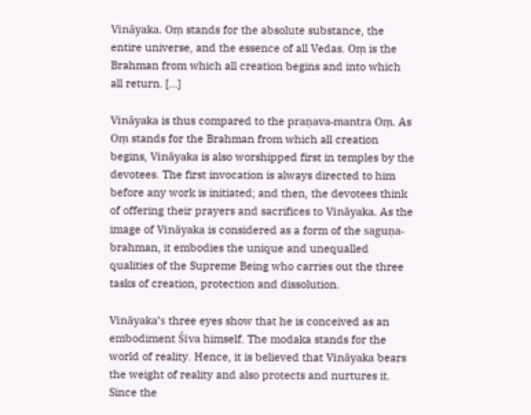Vināyaka. Oṃ stands for the absolute substance, the entire universe, and the essence of all Vedas. Oṃ is the Brahman from which all creation begins and into which all return. [...]

Vināyaka is thus compared to the praṇava-mantra Oṃ. As Oṃ stands for the Brahman from which all creation begins, Vināyaka is also worshipped first in temples by the devotees. The first invocation is always directed to him before any work is initiated; and then, the devotees think of offering their prayers and sacrifices to Vināyaka. As the image of Vināyaka is considered as a form of the saguṇa-brahman, it embodies the unique and unequalled qualities of the Supreme Being who carries out the three tasks of creation, protection and dissolution.

Vināyaka’s three eyes show that he is conceived as an embodiment Śiva himself. The modaka stands for the world of reality. Hence, it is believed that Vināyaka bears the weight of reality and also protects and nurtures it. Since the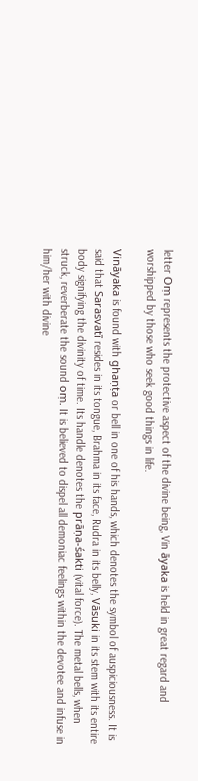letter Oṃ represents the protective aspect of the divine being, Vin āyaka is held in great regard and worshipped by those who seek good things in life.

Vināyaka is found with ghaṇṭa or bell in one of his hands, which denotes the symbol of auspiciousness. It is said that Sarasvatī resides in its tongue, Brahma in its face, Rudra in its belly, Vāsuki in its stem with its entire body signifying the divinity of time. Its handle denotes the prāṇa-śakti (vital force). The metal bells, when struck, reverberate the sound oṃ. It is believed to dispel all demoniac feelings within the devotee and infuse in him/her with divine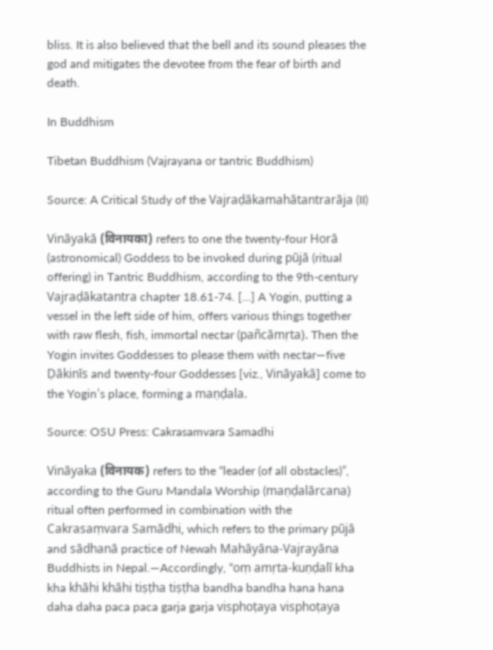bliss. It is also believed that the bell and its sound pleases the god and mitigates the devotee from the fear of birth and death.

In Buddhism

Tibetan Buddhism (Vajrayana or tantric Buddhism)

Source: A Critical Study of the Vajraḍākamahātantrarāja (II)

Vināyakā (विनायका) refers to one the twenty-four Horā (astronomical) Goddess to be invoked during pūjā (ritual offering) in Tantric Buddhism, according to the 9th-century Vajraḍākatantra chapter 18.61-74. [...] A Yogin, putting a vessel in the left side of him, offers various things together with raw flesh, fish, immortal nectar (pañcāmṛta). Then the Yogin invites Goddesses to please them with nectar—five Ḍākinīs and twenty-four Goddesses [viz., Vināyakā] come to the Yogin’s place, forming a maṇḍala.

Source: OSU Press: Cakrasamvara Samadhi

Vināyaka (विनायक) refers to the “leader (of all obstacles)”, according to the Guru Mandala Worship (maṇḍalārcana) ritual often performed in combination with the Cakrasaṃvara Samādhi, which refers to the primary pūjā and sādhanā practice of Newah Mahāyāna-Vajrayāna Buddhists in Nepal.—Accordingly, “oṃ amṛta-kuṇḍalī kha kha khāhi khāhi tiṣṭha tiṣṭha bandha bandha hana hana daha daha paca paca garja garja visphoṭaya visphoṭaya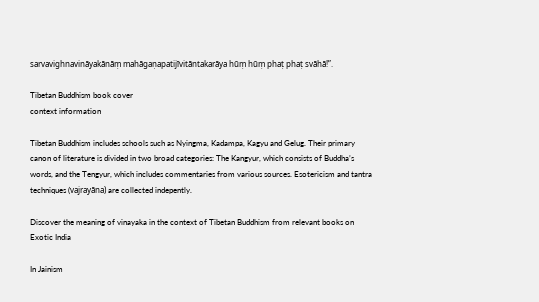sarvavighnavināyakānāṃ mahāgaṇapatijīvitāntakarāya hūṃ hūṃ phaṭ phaṭ svāhā!”.

Tibetan Buddhism book cover
context information

Tibetan Buddhism includes schools such as Nyingma, Kadampa, Kagyu and Gelug. Their primary canon of literature is divided in two broad categories: The Kangyur, which consists of Buddha’s words, and the Tengyur, which includes commentaries from various sources. Esotericism and tantra techniques (vajrayāna) are collected indepently.

Discover the meaning of vinayaka in the context of Tibetan Buddhism from relevant books on Exotic India

In Jainism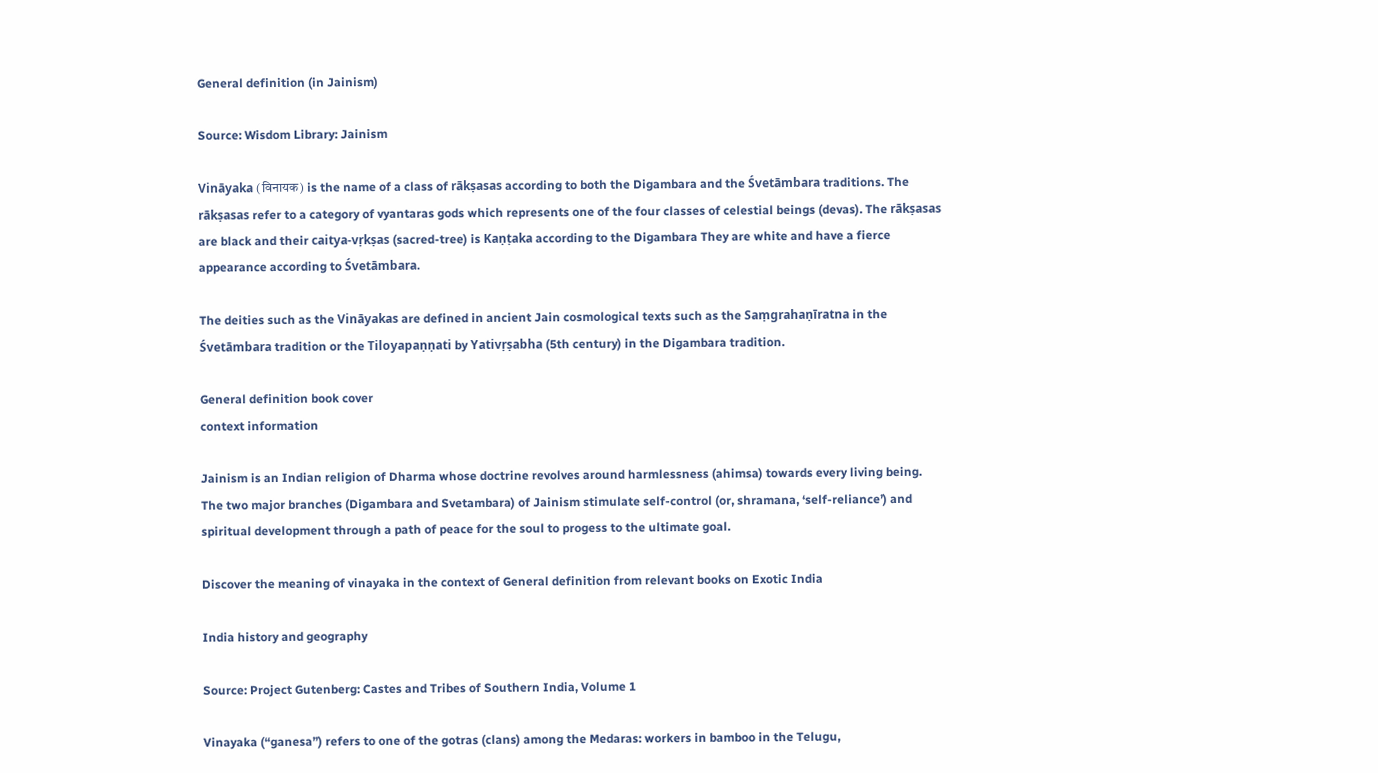General definition (in Jainism)

Source: Wisdom Library: Jainism

Vināyaka (विनायक) is the name of a class of rākṣasas according to both the Digambara and the Śvetāmbara traditions. The rākṣasas refer to a category of vyantaras gods which represents one of the four classes of celestial beings (devas). The rākṣasas are black and their caitya-vṛkṣas (sacred-tree) is Kaṇṭaka according to the Digambara They are white and have a fierce appearance according to Śvetāmbara.

The deities such as the Vināyakas are defined in ancient Jain cosmological texts such as the Saṃgrahaṇīratna in the Śvetāmbara tradition or the Tiloyapaṇṇati by Yativṛṣabha (5th century) in the Digambara tradition.

General definition book cover
context information

Jainism is an Indian religion of Dharma whose doctrine revolves around harmlessness (ahimsa) towards every living being. The two major branches (Digambara and Svetambara) of Jainism stimulate self-control (or, shramana, ‘self-reliance’) and spiritual development through a path of peace for the soul to progess to the ultimate goal.

Discover the meaning of vinayaka in the context of General definition from relevant books on Exotic India

India history and geography

Source: Project Gutenberg: Castes and Tribes of Southern India, Volume 1

Vinayaka (“ganesa”) refers to one of the gotras (clans) among the Medaras: workers in bamboo in the Telugu,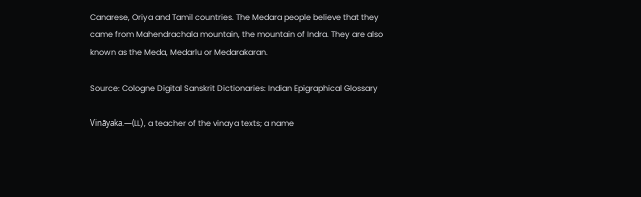Canarese, Oriya and Tamil countries. The Medara people believe that they came from Mahendrachala mountain, the mountain of Indra. They are also known as the Meda, Medarlu or Medarakaran.

Source: Cologne Digital Sanskrit Dictionaries: Indian Epigraphical Glossary

Vināyaka.—(LL), a teacher of the vinaya texts; a name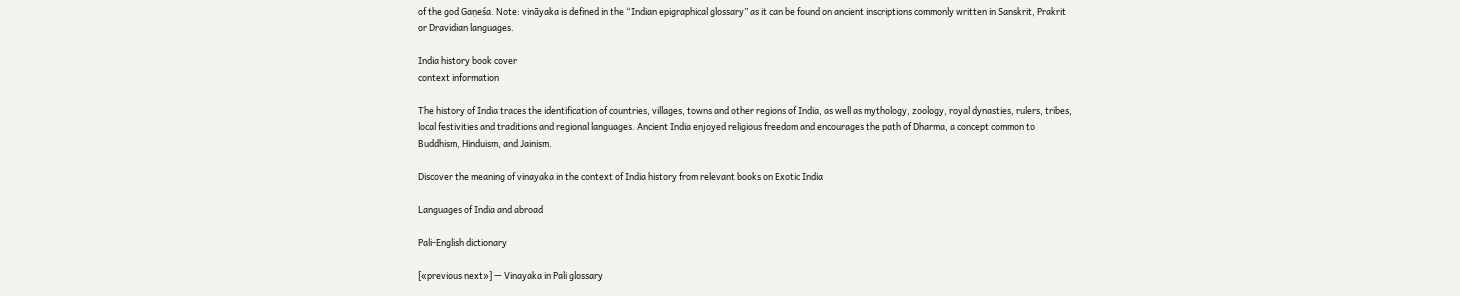of the god Gaṇeśa. Note: vināyaka is defined in the “Indian epigraphical glossary” as it can be found on ancient inscriptions commonly written in Sanskrit, Prakrit or Dravidian languages.

India history book cover
context information

The history of India traces the identification of countries, villages, towns and other regions of India, as well as mythology, zoology, royal dynasties, rulers, tribes, local festivities and traditions and regional languages. Ancient India enjoyed religious freedom and encourages the path of Dharma, a concept common to Buddhism, Hinduism, and Jainism.

Discover the meaning of vinayaka in the context of India history from relevant books on Exotic India

Languages of India and abroad

Pali-English dictionary

[«previous next»] — Vinayaka in Pali glossary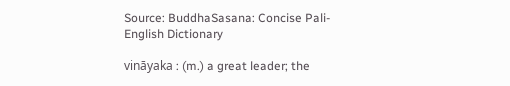Source: BuddhaSasana: Concise Pali-English Dictionary

vināyaka : (m.) a great leader; the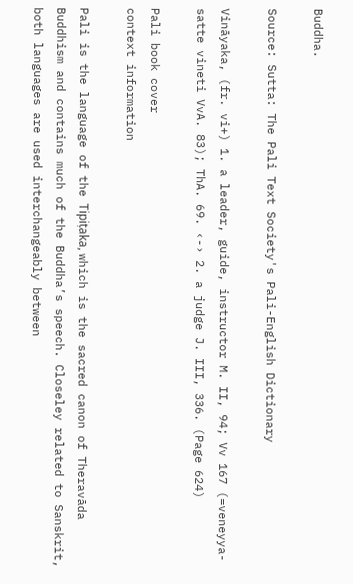Buddha.

Source: Sutta: The Pali Text Society's Pali-English Dictionary

Vināyaka, (fr. vi+) 1. a leader, guide, instructor M. II, 94; Vv 167 (=veneyya-satte vineti VvA. 83); ThA. 69. ‹-› 2. a judge J. III, 336. (Page 624)

Pali book cover
context information

Pali is the language of the Tipiṭaka, which is the sacred canon of Theravāda Buddhism and contains much of the Buddha’s speech. Closeley related to Sanskrit, both languages are used interchangeably between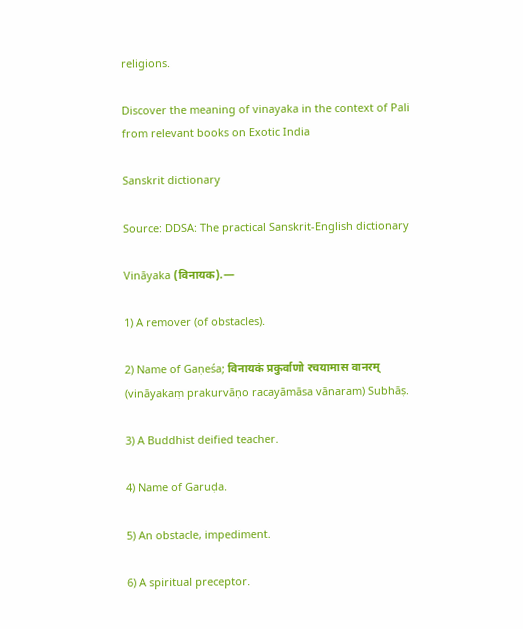religions.

Discover the meaning of vinayaka in the context of Pali from relevant books on Exotic India

Sanskrit dictionary

Source: DDSA: The practical Sanskrit-English dictionary

Vināyaka (विनायक).—

1) A remover (of obstacles).

2) Name of Gaṇeśa; विनायकं प्रकुर्वाणो रचयामास वानरम् (vināyakaṃ prakurvāṇo racayāmāsa vānaram) Subhāṣ.

3) A Buddhist deified teacher.

4) Name of Garuḍa.

5) An obstacle, impediment.

6) A spiritual preceptor.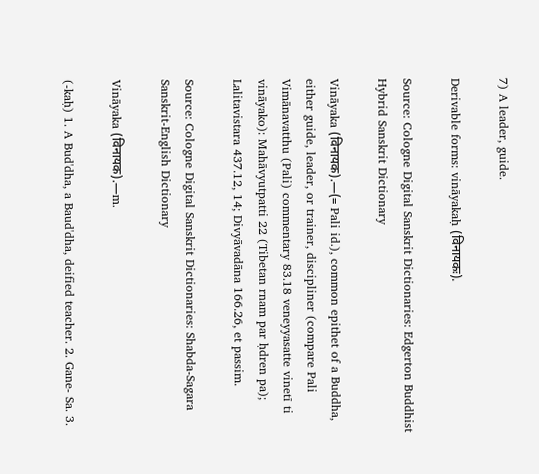7) A leader, guide.

Derivable forms: vināyakaḥ (विनायकः).

Source: Cologne Digital Sanskrit Dictionaries: Edgerton Buddhist Hybrid Sanskrit Dictionary

Vināyaka (विनायक).—(= Pali id.), common epithet of a Buddha, either guide, leader, or trainer, discipliner (compare Pali Vimānavatthu (Pali) commentary 83.18 veneyyasatte vinetī ti vināyako): Mahāvyutpatti 22 (Tibetan rnam par ḥdren pa); Lalitavistara 437.12, 14; Divyāvadāna 166.26, et passim.

Source: Cologne Digital Sanskrit Dictionaries: Shabda-Sagara Sanskrit-English Dictionary

Vināyaka (विनायक).—m.

(-kaḥ) 1. A Bud'dha, a Baud'dha, deified teacher. 2. Gane- Sa. 3.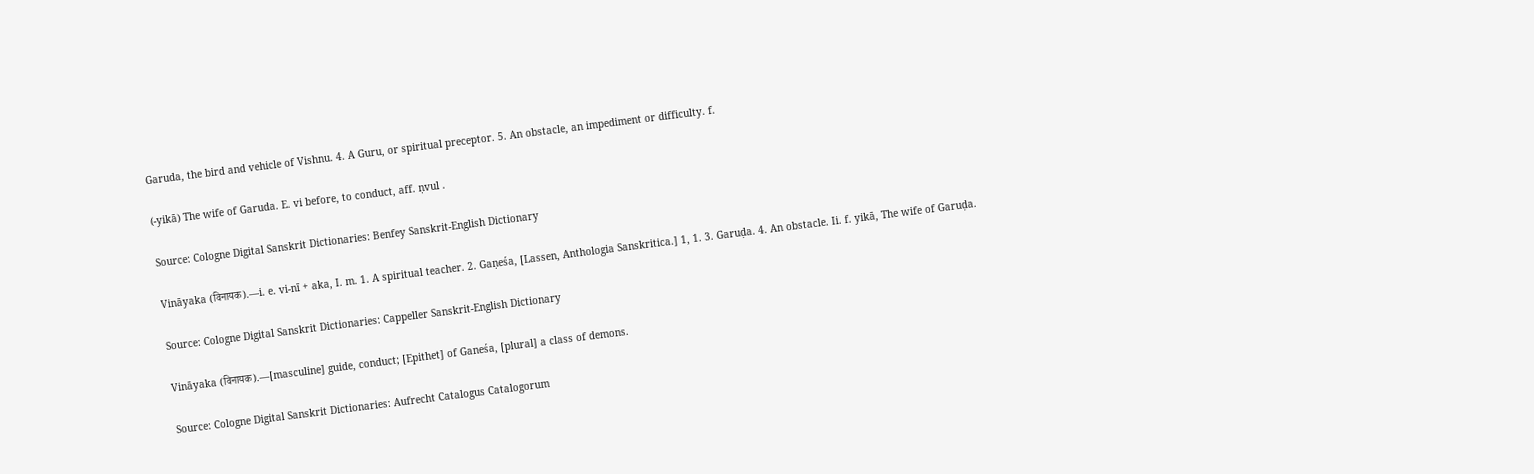Garuda, the bird and vehicle of Vishnu. 4. A Guru, or spiritual preceptor. 5. An obstacle, an impediment or difficulty. f.

(-yikā) The wife of Garuda. E. vi before, to conduct, aff. ṇvul .

Source: Cologne Digital Sanskrit Dictionaries: Benfey Sanskrit-English Dictionary

Vināyaka (विनायक).—i. e. vi-nī + aka, I. m. 1. A spiritual teacher. 2. Gaṇeśa, [Lassen, Anthologia Sanskritica.] 1, 1. 3. Garuḍa. 4. An obstacle. Ii. f. yikā, The wife of Garuḍa.

Source: Cologne Digital Sanskrit Dictionaries: Cappeller Sanskrit-English Dictionary

Vināyaka (विनायक).—[masculine] guide, conduct; [Epithet] of Ganeśa, [plural] a class of demons.

Source: Cologne Digital Sanskrit Dictionaries: Aufrecht Catalogus Catalogorum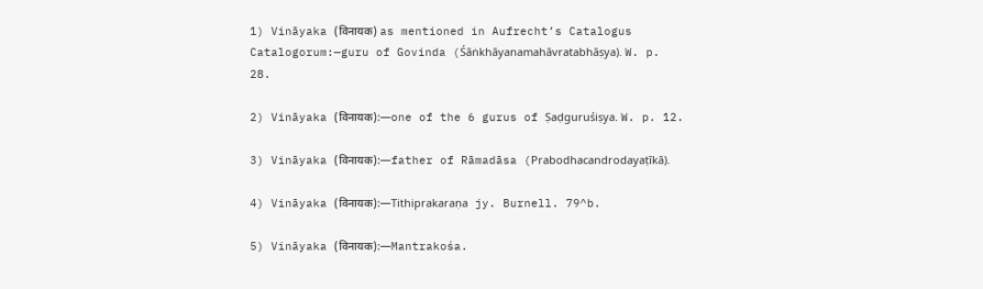1) Vināyaka (विनायक) as mentioned in Aufrecht’s Catalogus Catalogorum:—guru of Govinda (Śāṅkhāyanamahāvratabhāṣya). W. p. 28.

2) Vināyaka (विनायक):—one of the 6 gurus of Ṣaḍguruśiṣya. W. p. 12.

3) Vināyaka (विनायक):—father of Rāmadāsa (Prabodhacandrodayaṭīkā).

4) Vināyaka (विनायक):—Tithiprakaraṇa jy. Burnell. 79^b.

5) Vināyaka (विनायक):—Mantrakośa.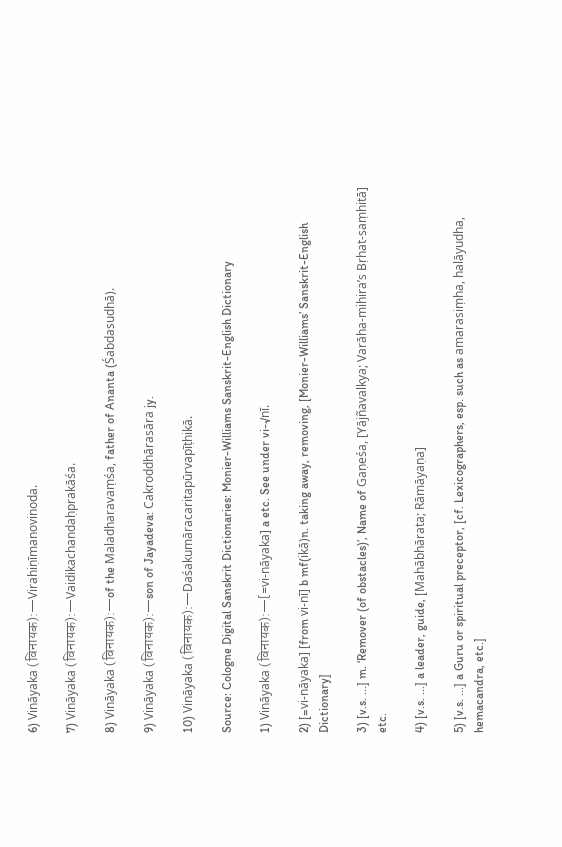6) Vināyaka (विनायक):—Virahiṇīmanovinoda.

7) Vināyaka (विनायक):—Vaidikachandaḥprakāśa.

8) Vināyaka (विनायक):—of the Maladharavaṃśa, father of Ananta (Śabdasudhā).

9) Vināyaka (विनायक):—son of Jayadeva: Cakroddhārasāra jy.

10) Vināyaka (विनायक):—Daśakumāracaritapūrvapīṭhikā.

Source: Cologne Digital Sanskrit Dictionaries: Monier-Williams Sanskrit-English Dictionary

1) Vināyaka (विनायक):—[=vi-nāyaka] a etc. See under vi-√nī.

2) [=vi-nāyaka] [from vi-nī] b mf(ikā)n. taking away, removing, [Monier-Williams’ Sanskrit-English Dictionary]

3) [v.s. ...] m. ‘Remover (of obstacles)’, Name of Gaṇeśa, [Yājñavalkya; Varāha-mihira’s Bṛhat-saṃhitā] etc.

4) [v.s. ...] a leader, guide, [Mahābhārata; Rāmāyaṇa]

5) [v.s. ...] a Guru or spiritual preceptor, [cf. Lexicographers, esp. such as amarasiṃha, halāyudha, hemacandra, etc.]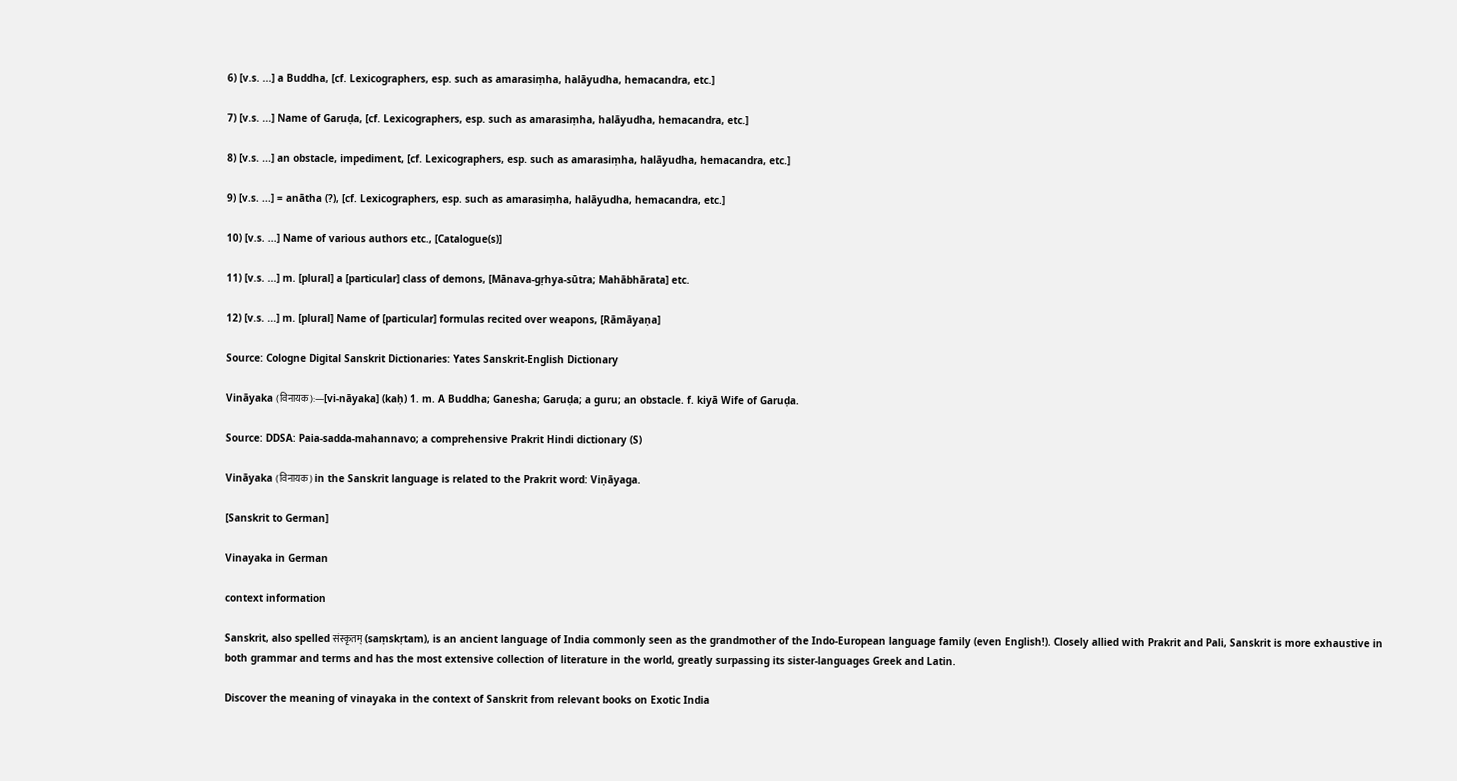6) [v.s. ...] a Buddha, [cf. Lexicographers, esp. such as amarasiṃha, halāyudha, hemacandra, etc.]

7) [v.s. ...] Name of Garuḍa, [cf. Lexicographers, esp. such as amarasiṃha, halāyudha, hemacandra, etc.]

8) [v.s. ...] an obstacle, impediment, [cf. Lexicographers, esp. such as amarasiṃha, halāyudha, hemacandra, etc.]

9) [v.s. ...] = anātha (?), [cf. Lexicographers, esp. such as amarasiṃha, halāyudha, hemacandra, etc.]

10) [v.s. ...] Name of various authors etc., [Catalogue(s)]

11) [v.s. ...] m. [plural] a [particular] class of demons, [Mānava-gṛhya-sūtra; Mahābhārata] etc.

12) [v.s. ...] m. [plural] Name of [particular] formulas recited over weapons, [Rāmāyaṇa]

Source: Cologne Digital Sanskrit Dictionaries: Yates Sanskrit-English Dictionary

Vināyaka (विनायक):—[vi-nāyaka] (kaḥ) 1. m. A Buddha; Ganesha; Garuḍa; a guru; an obstacle. f. kiyā Wife of Garuḍa.

Source: DDSA: Paia-sadda-mahannavo; a comprehensive Prakrit Hindi dictionary (S)

Vināyaka (विनायक) in the Sanskrit language is related to the Prakrit word: Viṇāyaga.

[Sanskrit to German]

Vinayaka in German

context information

Sanskrit, also spelled संस्कृतम् (saṃskṛtam), is an ancient language of India commonly seen as the grandmother of the Indo-European language family (even English!). Closely allied with Prakrit and Pali, Sanskrit is more exhaustive in both grammar and terms and has the most extensive collection of literature in the world, greatly surpassing its sister-languages Greek and Latin.

Discover the meaning of vinayaka in the context of Sanskrit from relevant books on Exotic India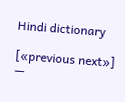Hindi dictionary

[«previous next»] —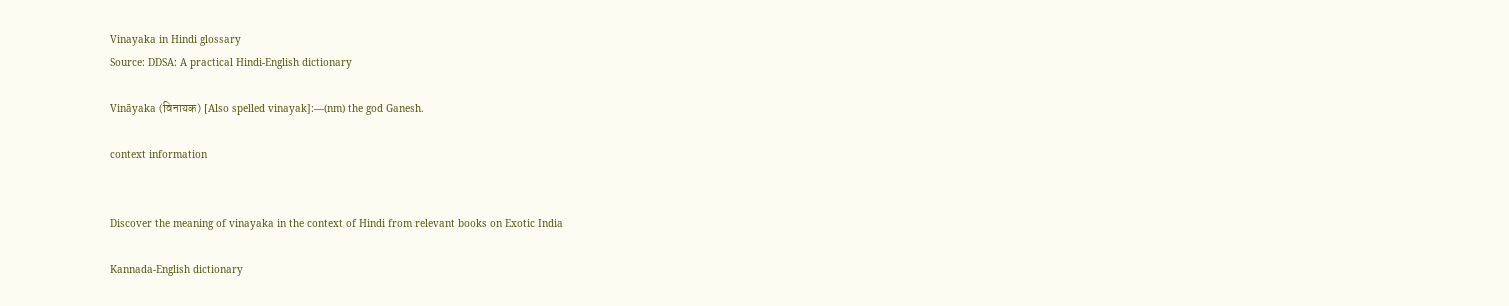Vinayaka in Hindi glossary
Source: DDSA: A practical Hindi-English dictionary

Vināyaka (विनायक) [Also spelled vinayak]:—(nm) the god Ganesh.

context information


Discover the meaning of vinayaka in the context of Hindi from relevant books on Exotic India

Kannada-English dictionary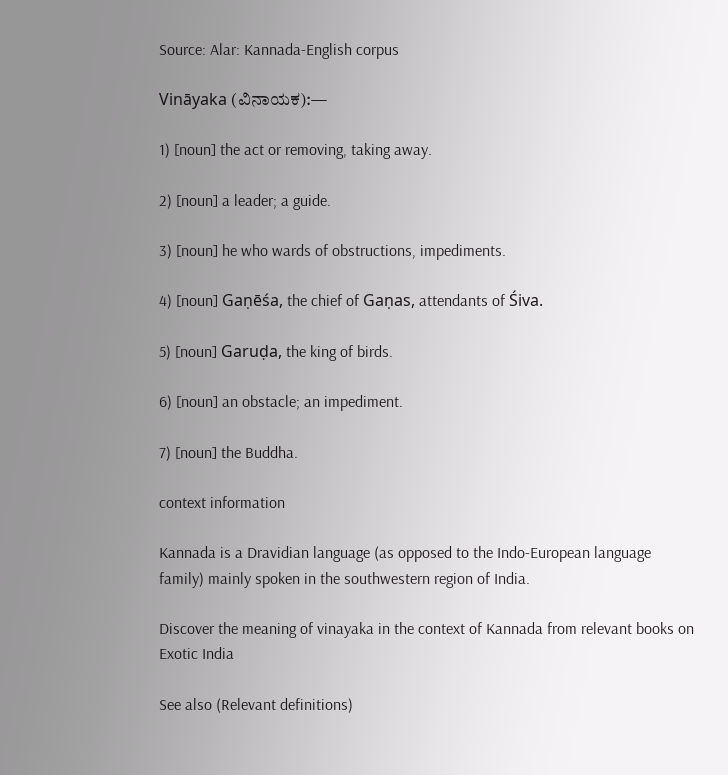Source: Alar: Kannada-English corpus

Vināyaka (ವಿನಾಯಕ):—

1) [noun] the act or removing, taking away.

2) [noun] a leader; a guide.

3) [noun] he who wards of obstructions, impediments.

4) [noun] Gaṇēśa, the chief of Gaṇas, attendants of Śiva.

5) [noun] Garuḍa, the king of birds.

6) [noun] an obstacle; an impediment.

7) [noun] the Buddha.

context information

Kannada is a Dravidian language (as opposed to the Indo-European language family) mainly spoken in the southwestern region of India.

Discover the meaning of vinayaka in the context of Kannada from relevant books on Exotic India

See also (Relevant definitions)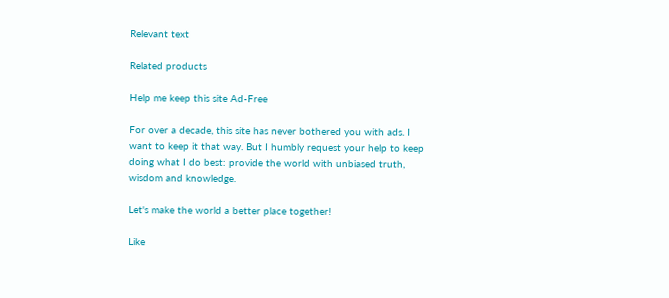Relevant text

Related products

Help me keep this site Ad-Free

For over a decade, this site has never bothered you with ads. I want to keep it that way. But I humbly request your help to keep doing what I do best: provide the world with unbiased truth, wisdom and knowledge.

Let's make the world a better place together!

Like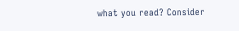what you read? Consider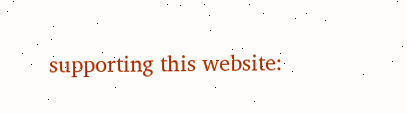supporting this website: